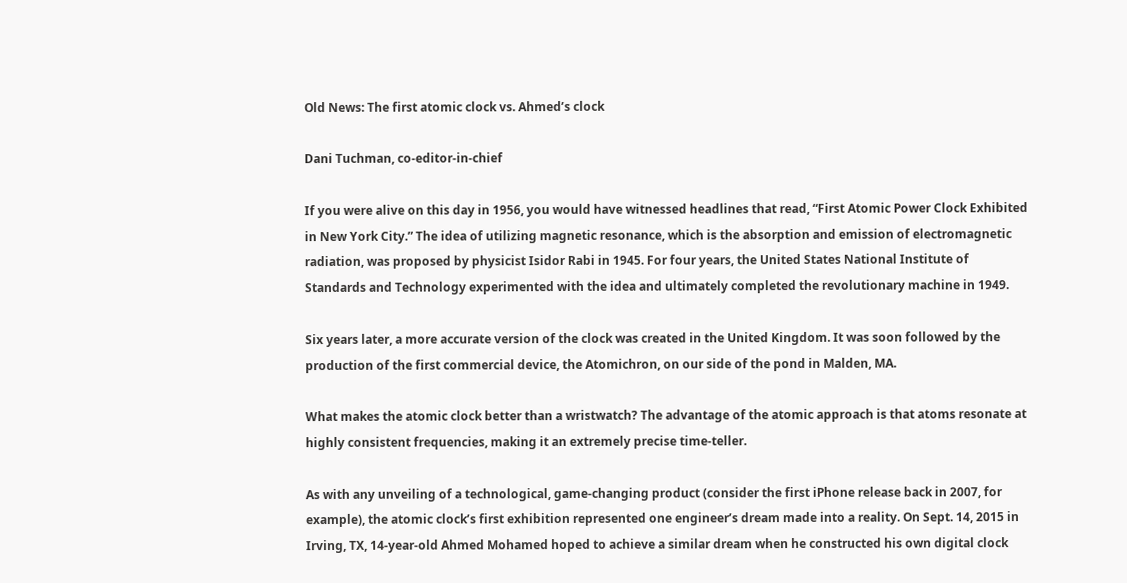Old News: The first atomic clock vs. Ahmed’s clock

Dani Tuchman, co-editor-in-chief

If you were alive on this day in 1956, you would have witnessed headlines that read, “First Atomic Power Clock Exhibited in New York City.” The idea of utilizing magnetic resonance, which is the absorption and emission of electromagnetic radiation, was proposed by physicist Isidor Rabi in 1945. For four years, the United States National Institute of Standards and Technology experimented with the idea and ultimately completed the revolutionary machine in 1949.

Six years later, a more accurate version of the clock was created in the United Kingdom. It was soon followed by the production of the first commercial device, the Atomichron, on our side of the pond in Malden, MA.

What makes the atomic clock better than a wristwatch? The advantage of the atomic approach is that atoms resonate at highly consistent frequencies, making it an extremely precise time-teller.

As with any unveiling of a technological, game-changing product (consider the first iPhone release back in 2007, for example), the atomic clock’s first exhibition represented one engineer’s dream made into a reality. On Sept. 14, 2015 in Irving, TX, 14-year-old Ahmed Mohamed hoped to achieve a similar dream when he constructed his own digital clock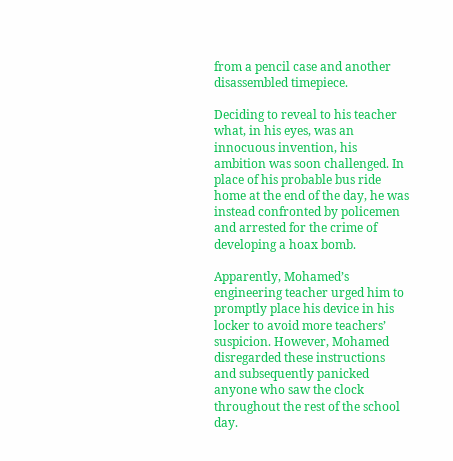from a pencil case and another disassembled timepiece.

Deciding to reveal to his teacher what, in his eyes, was an innocuous invention, his ambition was soon challenged. In place of his probable bus ride home at the end of the day, he was instead confronted by policemen and arrested for the crime of developing a hoax bomb.

Apparently, Mohamed’s engineering teacher urged him to promptly place his device in his locker to avoid more teachers’ suspicion. However, Mohamed disregarded these instructions and subsequently panicked anyone who saw the clock throughout the rest of the school day.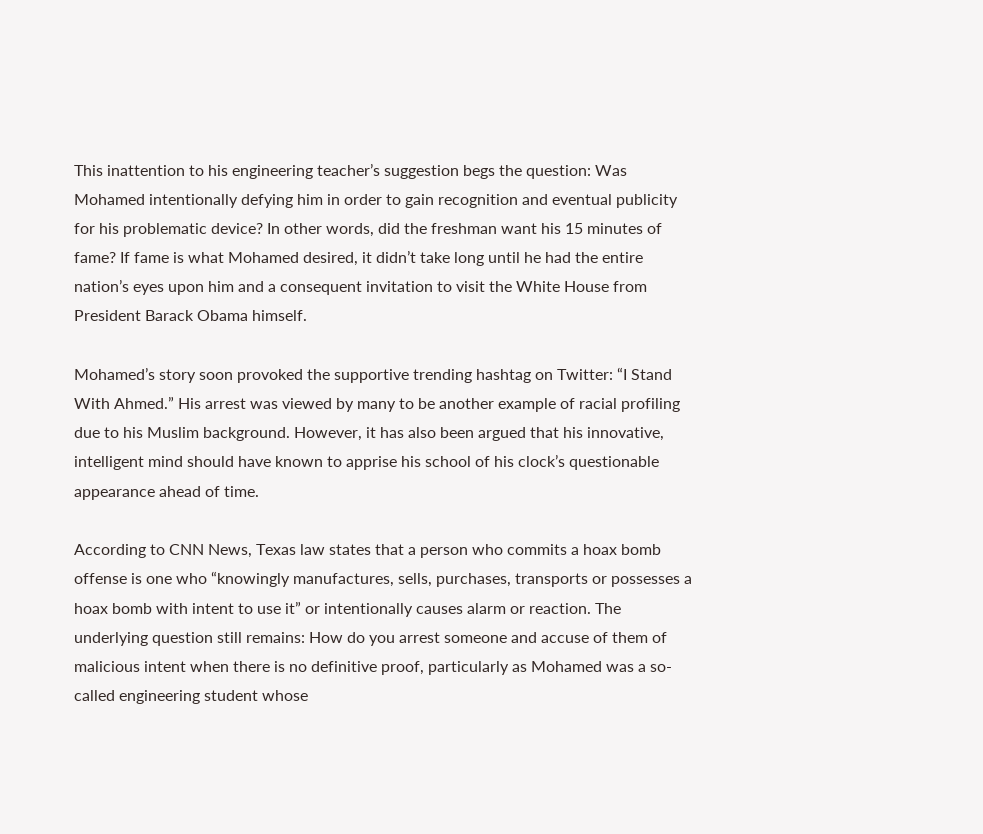This inattention to his engineering teacher’s suggestion begs the question: Was Mohamed intentionally defying him in order to gain recognition and eventual publicity for his problematic device? In other words, did the freshman want his 15 minutes of fame? If fame is what Mohamed desired, it didn’t take long until he had the entire nation’s eyes upon him and a consequent invitation to visit the White House from President Barack Obama himself.

Mohamed’s story soon provoked the supportive trending hashtag on Twitter: “I Stand With Ahmed.” His arrest was viewed by many to be another example of racial profiling due to his Muslim background. However, it has also been argued that his innovative, intelligent mind should have known to apprise his school of his clock’s questionable appearance ahead of time.

According to CNN News, Texas law states that a person who commits a hoax bomb offense is one who “knowingly manufactures, sells, purchases, transports or possesses a hoax bomb with intent to use it” or intentionally causes alarm or reaction. The underlying question still remains: How do you arrest someone and accuse of them of malicious intent when there is no definitive proof, particularly as Mohamed was a so-called engineering student whose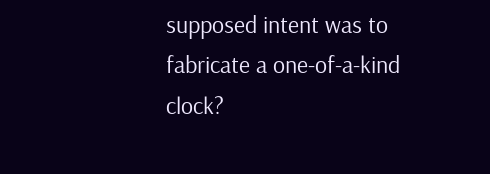supposed intent was to fabricate a one-of-a-kind clock?